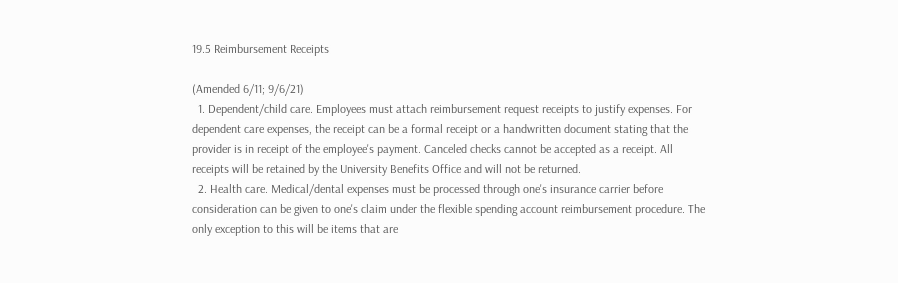19.5 Reimbursement Receipts

(Amended 6/11; 9/6/21)
  1. Dependent/child care. Employees must attach reimbursement request receipts to justify expenses. For dependent care expenses, the receipt can be a formal receipt or a handwritten document stating that the provider is in receipt of the employee's payment. Canceled checks cannot be accepted as a receipt. All receipts will be retained by the University Benefits Office and will not be returned.
  2. Health care. Medical/dental expenses must be processed through one's insurance carrier before consideration can be given to one's claim under the flexible spending account reimbursement procedure. The only exception to this will be items that are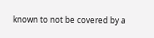known to not be covered by a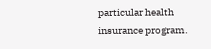particular health insurance program.